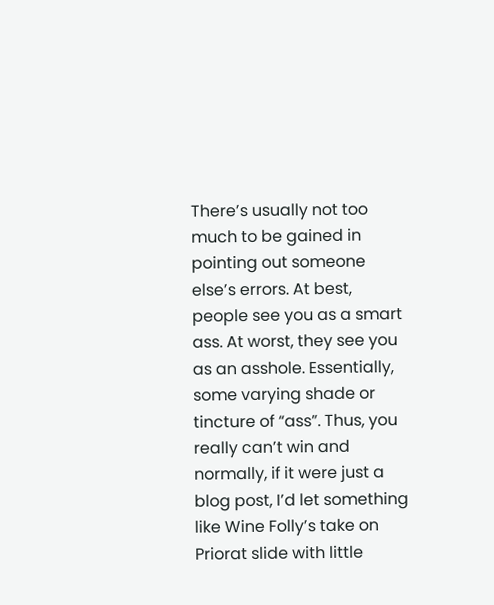There’s usually not too much to be gained in pointing out someone else’s errors. At best, people see you as a smart ass. At worst, they see you as an asshole. Essentially, some varying shade or tincture of “ass”. Thus, you really can’t win and normally, if it were just a blog post, I’d let something like Wine Folly’s take on Priorat slide with little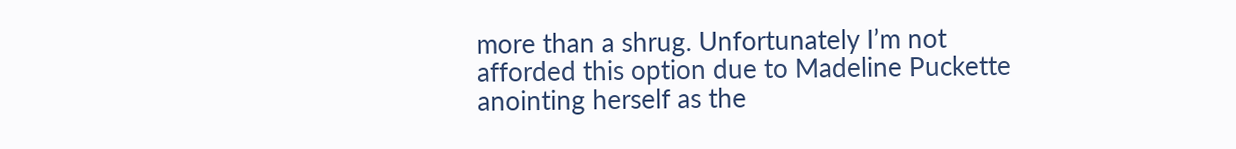more than a shrug. Unfortunately I’m not afforded this option due to Madeline Puckette anointing herself as the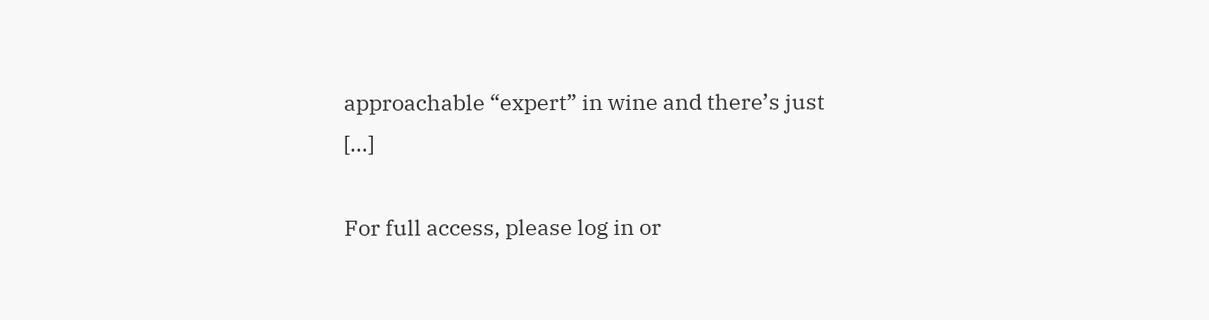approachable “expert” in wine and there’s just […]

For full access, please log in or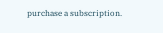purchase a subscription.